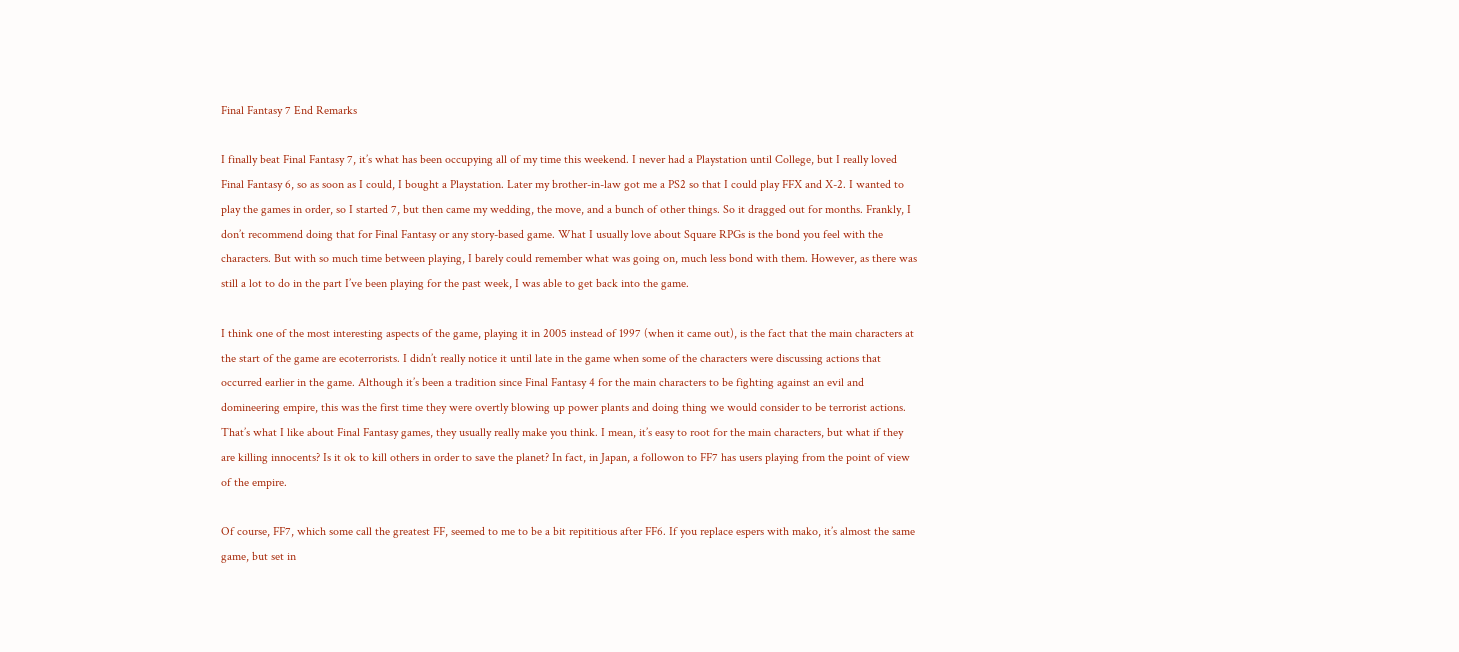Final Fantasy 7 End Remarks

I finally beat Final Fantasy 7, it’s what has been occupying all of my time this weekend. I never had a Playstation until College, but I really loved Final Fantasy 6, so as soon as I could, I bought a Playstation. Later my brother-in-law got me a PS2 so that I could play FFX and X-2. I wanted to play the games in order, so I started 7, but then came my wedding, the move, and a bunch of other things. So it dragged out for months. Frankly, I don’t recommend doing that for Final Fantasy or any story-based game. What I usually love about Square RPGs is the bond you feel with the characters. But with so much time between playing, I barely could remember what was going on, much less bond with them. However, as there was still a lot to do in the part I’ve been playing for the past week, I was able to get back into the game.

I think one of the most interesting aspects of the game, playing it in 2005 instead of 1997 (when it came out), is the fact that the main characters at the start of the game are ecoterrorists. I didn’t really notice it until late in the game when some of the characters were discussing actions that occurred earlier in the game. Although it’s been a tradition since Final Fantasy 4 for the main characters to be fighting against an evil and domineering empire, this was the first time they were overtly blowing up power plants and doing thing we would consider to be terrorist actions. That’s what I like about Final Fantasy games, they usually really make you think. I mean, it’s easy to root for the main characters, but what if they are killing innocents? Is it ok to kill others in order to save the planet? In fact, in Japan, a followon to FF7 has users playing from the point of view of the empire.

Of course, FF7, which some call the greatest FF, seemed to me to be a bit repititious after FF6. If you replace espers with mako, it’s almost the same game, but set in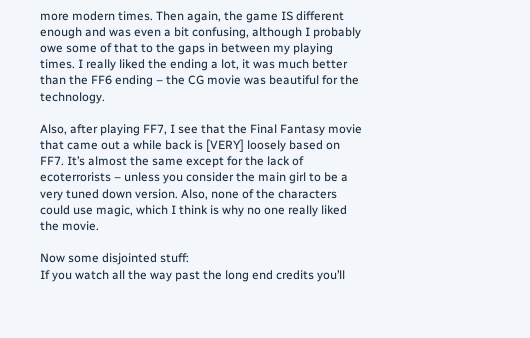more modern times. Then again, the game IS different enough and was even a bit confusing, although I probably owe some of that to the gaps in between my playing times. I really liked the ending a lot, it was much better than the FF6 ending – the CG movie was beautiful for the technology.

Also, after playing FF7, I see that the Final Fantasy movie that came out a while back is [VERY] loosely based on FF7. It’s almost the same except for the lack of ecoterrorists – unless you consider the main girl to be a very tuned down version. Also, none of the characters could use magic, which I think is why no one really liked the movie.

Now some disjointed stuff:
If you watch all the way past the long end credits you’ll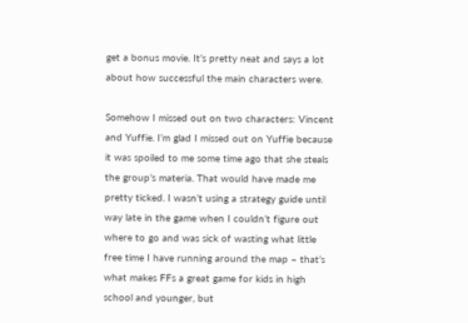get a bonus movie. It’s pretty neat and says a lot about how successful the main characters were.

Somehow I missed out on two characters: Vincent and Yuffie. I’m glad I missed out on Yuffie because it was spoiled to me some time ago that she steals the group’s materia. That would have made me pretty ticked. I wasn’t using a strategy guide until way late in the game when I couldn’t figure out where to go and was sick of wasting what little free time I have running around the map – that’s what makes FFs a great game for kids in high school and younger, but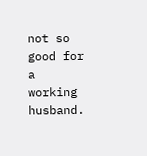not so good for a working husband.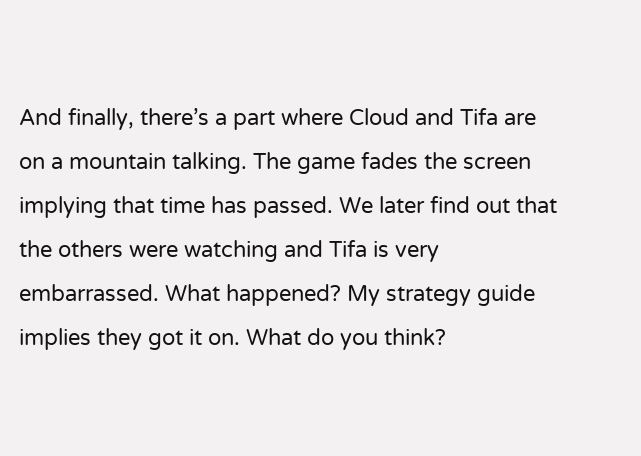And finally, there’s a part where Cloud and Tifa are on a mountain talking. The game fades the screen implying that time has passed. We later find out that the others were watching and Tifa is very embarrassed. What happened? My strategy guide implies they got it on. What do you think?